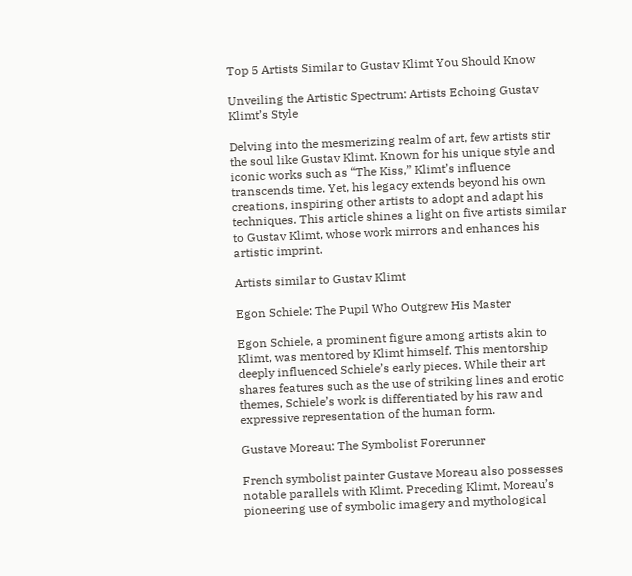Top 5 Artists Similar to Gustav Klimt You Should Know

Unveiling the Artistic Spectrum: Artists Echoing Gustav Klimt’s Style

Delving into the mesmerizing realm of art, few artists stir the soul like Gustav Klimt. Known for his unique style and iconic works such as “The Kiss,” Klimt’s influence transcends time. Yet, his legacy extends beyond his own creations, inspiring other artists to adopt and adapt his techniques. This article shines a light on five artists similar to Gustav Klimt, whose work mirrors and enhances his artistic imprint.

Artists similar to Gustav Klimt

Egon Schiele: The Pupil Who Outgrew His Master

Egon Schiele, a prominent figure among artists akin to Klimt, was mentored by Klimt himself. This mentorship deeply influenced Schiele’s early pieces. While their art shares features such as the use of striking lines and erotic themes, Schiele’s work is differentiated by his raw and expressive representation of the human form.

Gustave Moreau: The Symbolist Forerunner

French symbolist painter Gustave Moreau also possesses notable parallels with Klimt. Preceding Klimt, Moreau’s pioneering use of symbolic imagery and mythological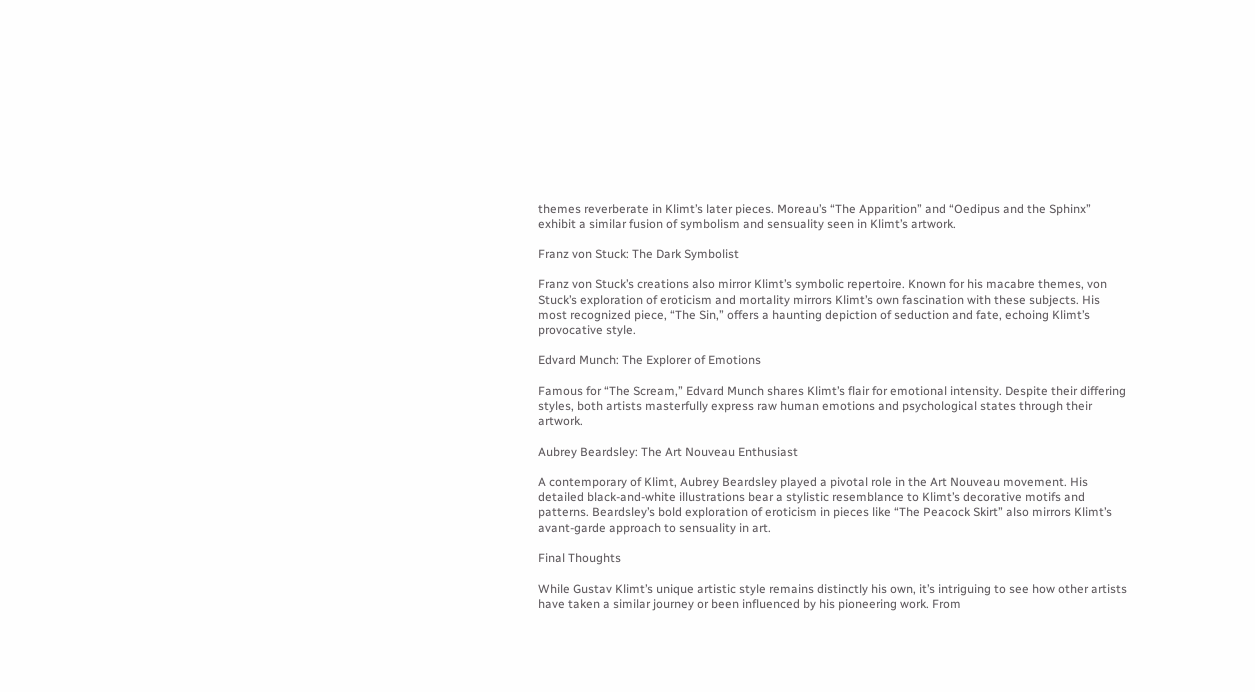themes reverberate in Klimt’s later pieces. Moreau’s “The Apparition” and “Oedipus and the Sphinx” exhibit a similar fusion of symbolism and sensuality seen in Klimt’s artwork.

Franz von Stuck: The Dark Symbolist

Franz von Stuck’s creations also mirror Klimt’s symbolic repertoire. Known for his macabre themes, von Stuck’s exploration of eroticism and mortality mirrors Klimt’s own fascination with these subjects. His most recognized piece, “The Sin,” offers a haunting depiction of seduction and fate, echoing Klimt’s provocative style.

Edvard Munch: The Explorer of Emotions

Famous for “The Scream,” Edvard Munch shares Klimt’s flair for emotional intensity. Despite their differing styles, both artists masterfully express raw human emotions and psychological states through their artwork.

Aubrey Beardsley: The Art Nouveau Enthusiast

A contemporary of Klimt, Aubrey Beardsley played a pivotal role in the Art Nouveau movement. His detailed black-and-white illustrations bear a stylistic resemblance to Klimt’s decorative motifs and patterns. Beardsley’s bold exploration of eroticism in pieces like “The Peacock Skirt” also mirrors Klimt’s avant-garde approach to sensuality in art.

Final Thoughts

While Gustav Klimt’s unique artistic style remains distinctly his own, it’s intriguing to see how other artists have taken a similar journey or been influenced by his pioneering work. From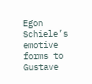Egon Schiele’s emotive forms to Gustave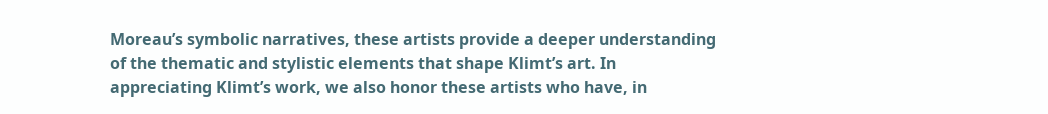Moreau’s symbolic narratives, these artists provide a deeper understanding of the thematic and stylistic elements that shape Klimt’s art. In appreciating Klimt’s work, we also honor these artists who have, in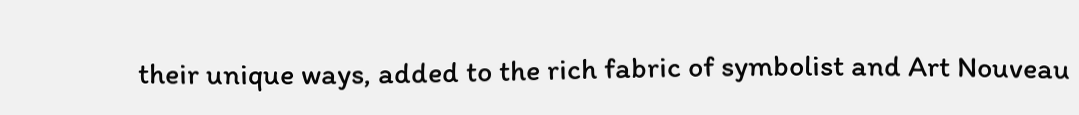their unique ways, added to the rich fabric of symbolist and Art Nouveau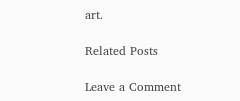art.

Related Posts

Leave a Comment